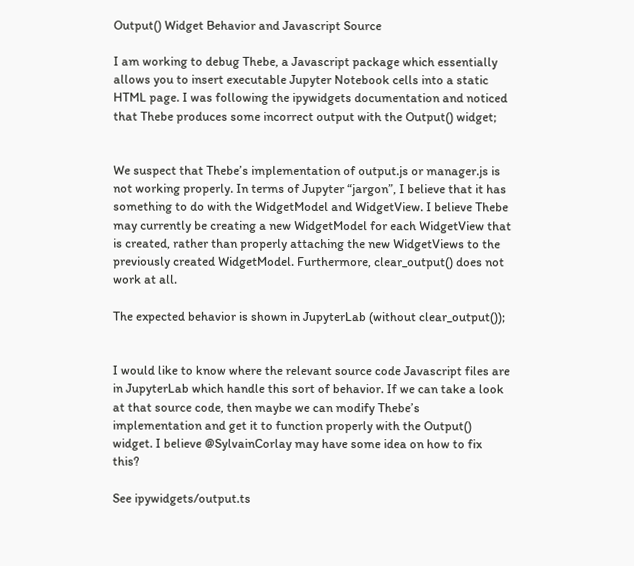Output() Widget Behavior and Javascript Source

I am working to debug Thebe, a Javascript package which essentially allows you to insert executable Jupyter Notebook cells into a static HTML page. I was following the ipywidgets documentation and noticed that Thebe produces some incorrect output with the Output() widget;


We suspect that Thebe’s implementation of output.js or manager.js is not working properly. In terms of Jupyter “jargon”, I believe that it has something to do with the WidgetModel and WidgetView. I believe Thebe may currently be creating a new WidgetModel for each WidgetView that is created, rather than properly attaching the new WidgetViews to the previously created WidgetModel. Furthermore, clear_output() does not work at all.

The expected behavior is shown in JupyterLab (without clear_output());


I would like to know where the relevant source code Javascript files are in JupyterLab which handle this sort of behavior. If we can take a look at that source code, then maybe we can modify Thebe’s implementation and get it to function properly with the Output() widget. I believe @SylvainCorlay may have some idea on how to fix this?

See ipywidgets/output.ts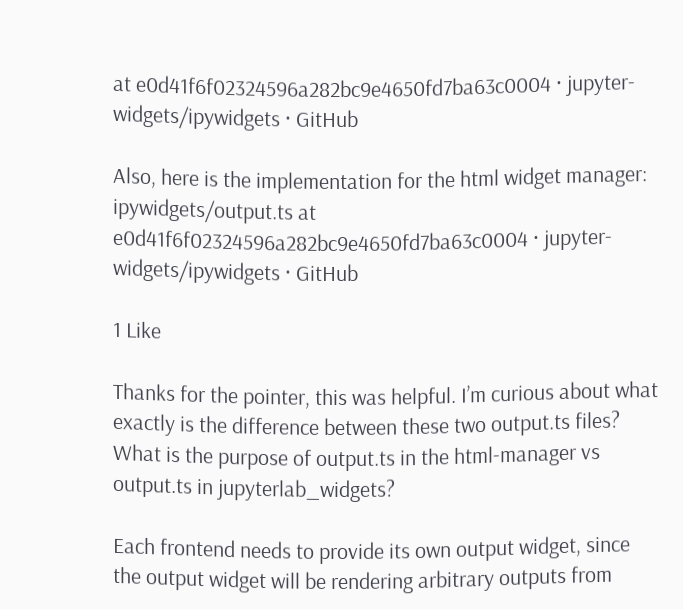at e0d41f6f02324596a282bc9e4650fd7ba63c0004 · jupyter-widgets/ipywidgets · GitHub

Also, here is the implementation for the html widget manager: ipywidgets/output.ts at e0d41f6f02324596a282bc9e4650fd7ba63c0004 · jupyter-widgets/ipywidgets · GitHub

1 Like

Thanks for the pointer, this was helpful. I’m curious about what exactly is the difference between these two output.ts files? What is the purpose of output.ts in the html-manager vs output.ts in jupyterlab_widgets?

Each frontend needs to provide its own output widget, since the output widget will be rendering arbitrary outputs from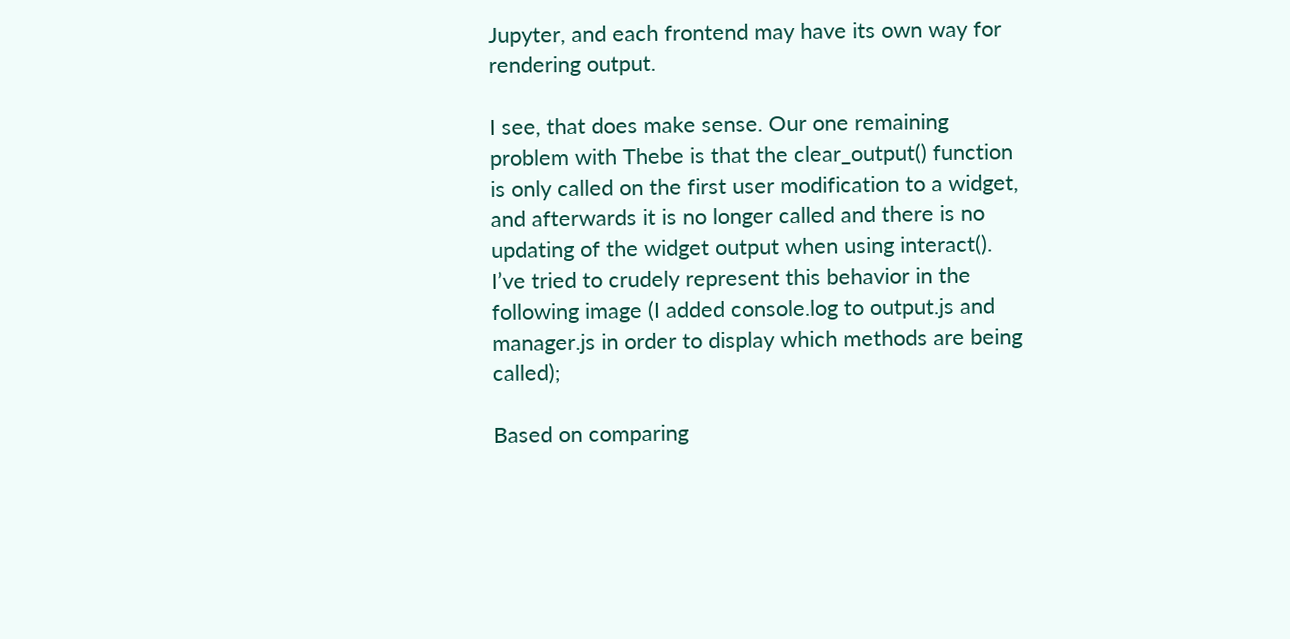Jupyter, and each frontend may have its own way for rendering output.

I see, that does make sense. Our one remaining problem with Thebe is that the clear_output() function is only called on the first user modification to a widget, and afterwards it is no longer called and there is no updating of the widget output when using interact(). I’ve tried to crudely represent this behavior in the following image (I added console.log to output.js and manager.js in order to display which methods are being called);

Based on comparing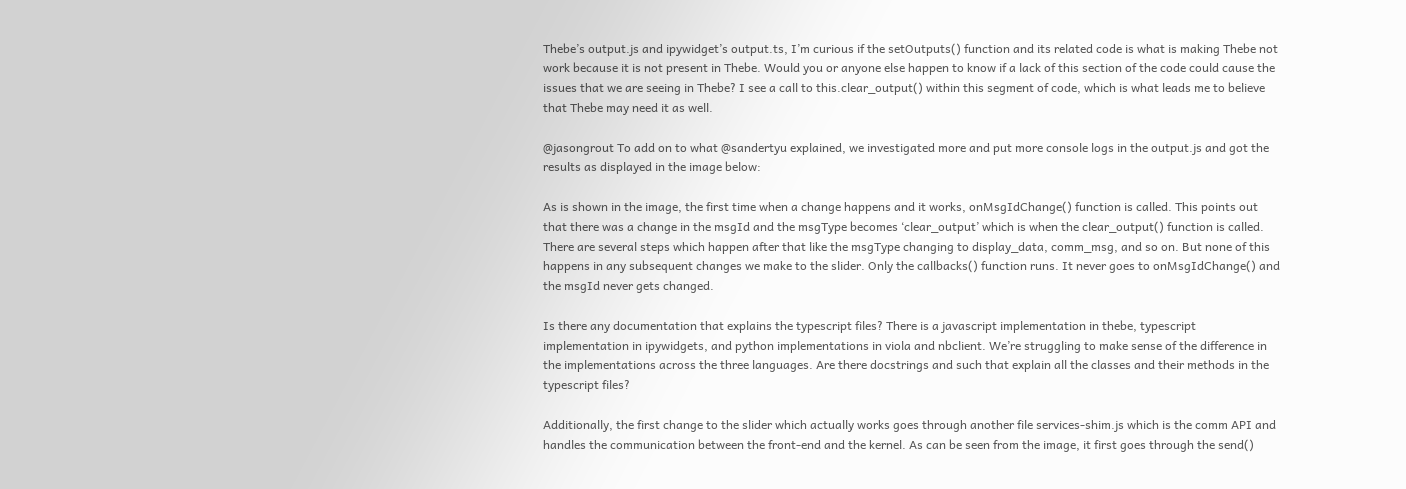Thebe’s output.js and ipywidget’s output.ts, I’m curious if the setOutputs() function and its related code is what is making Thebe not work because it is not present in Thebe. Would you or anyone else happen to know if a lack of this section of the code could cause the issues that we are seeing in Thebe? I see a call to this.clear_output() within this segment of code, which is what leads me to believe that Thebe may need it as well.

@jasongrout To add on to what @sandertyu explained, we investigated more and put more console logs in the output.js and got the results as displayed in the image below:

As is shown in the image, the first time when a change happens and it works, onMsgIdChange() function is called. This points out that there was a change in the msgId and the msgType becomes ‘clear_output’ which is when the clear_output() function is called. There are several steps which happen after that like the msgType changing to display_data, comm_msg, and so on. But none of this happens in any subsequent changes we make to the slider. Only the callbacks() function runs. It never goes to onMsgIdChange() and the msgId never gets changed.

Is there any documentation that explains the typescript files? There is a javascript implementation in thebe, typescript implementation in ipywidgets, and python implementations in viola and nbclient. We’re struggling to make sense of the difference in the implementations across the three languages. Are there docstrings and such that explain all the classes and their methods in the typescript files?

Additionally, the first change to the slider which actually works goes through another file services-shim.js which is the comm API and handles the communication between the front-end and the kernel. As can be seen from the image, it first goes through the send()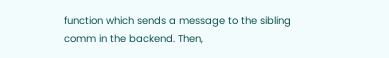function which sends a message to the sibling comm in the backend. Then,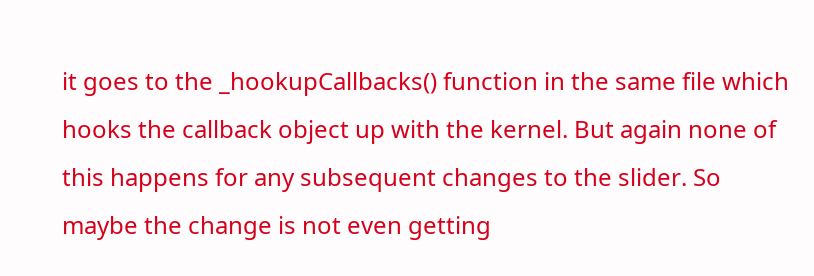it goes to the _hookupCallbacks() function in the same file which hooks the callback object up with the kernel. But again none of this happens for any subsequent changes to the slider. So maybe the change is not even getting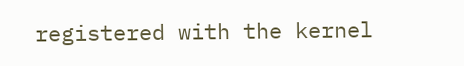registered with the kernel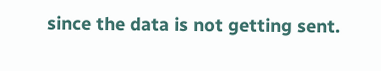since the data is not getting sent.